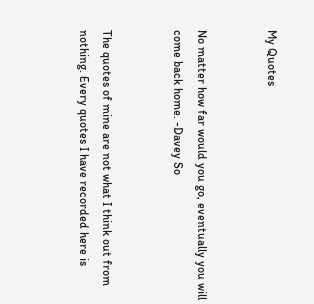My Quotes


No matter how far would you go, eventually you will come back home. -Davey So


The quotes of mine are not what I think out from nothing. Every quotes I have recorded here is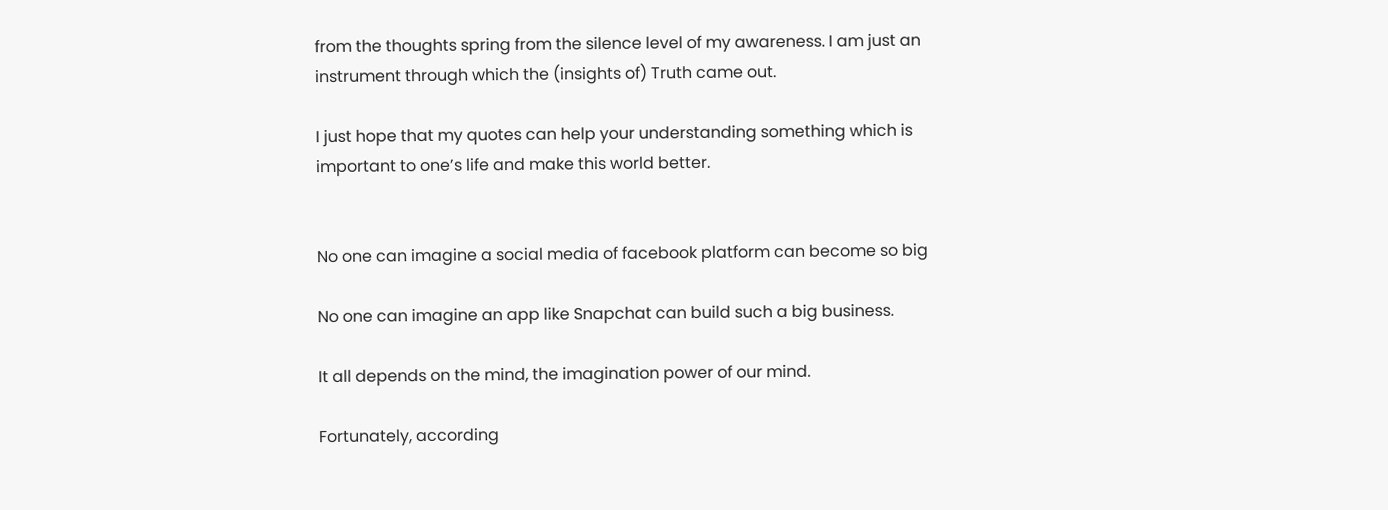from the thoughts spring from the silence level of my awareness. I am just an instrument through which the (insights of) Truth came out.

I just hope that my quotes can help your understanding something which is important to one’s life and make this world better.


No one can imagine a social media of facebook platform can become so big

No one can imagine an app like Snapchat can build such a big business.

It all depends on the mind, the imagination power of our mind.

Fortunately, according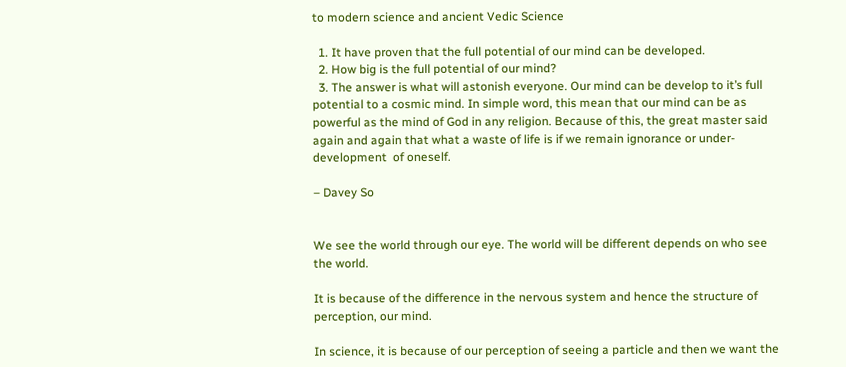to modern science and ancient Vedic Science

  1. It have proven that the full potential of our mind can be developed.
  2. How big is the full potential of our mind?
  3. The answer is what will astonish everyone. Our mind can be develop to it’s full potential to a cosmic mind. In simple word, this mean that our mind can be as powerful as the mind of God in any religion. Because of this, the great master said again and again that what a waste of life is if we remain ignorance or under-development  of oneself.

– Davey So


We see the world through our eye. The world will be different depends on who see the world.

It is because of the difference in the nervous system and hence the structure of perception, our mind.

In science, it is because of our perception of seeing a particle and then we want the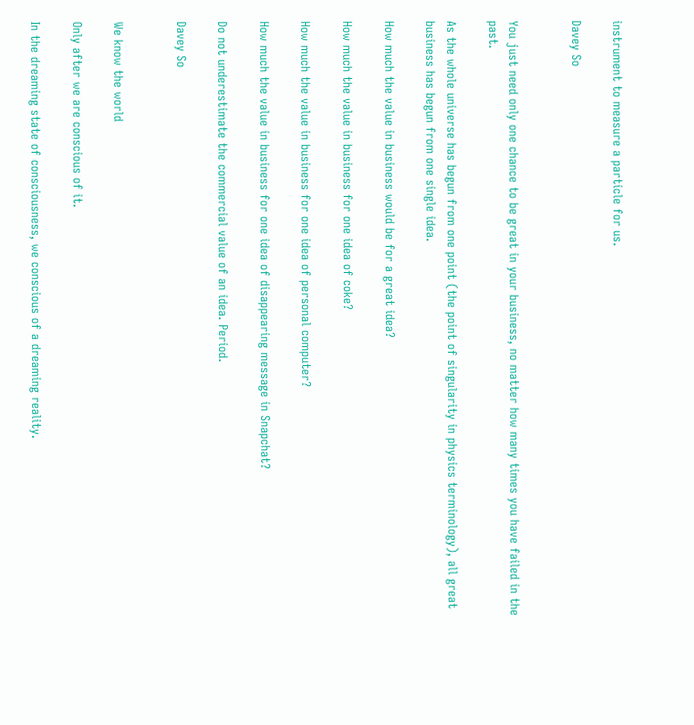instrument to measure a particle for us.

Davey So


You just need only one chance to be great in your business, no matter how many times you have failed in the past.

As the whole universe has begun from one point (the point of singularity in physics terminology), all great business has begun from one single idea.

How much the value in business would be for a great idea?

How much the value in business for one idea of coke?

How much the value in business for one idea of personal computer?

How much the value in business for one idea of disappearing message in Snapchat?

Do not underestimate the commercial value of an idea. Period.

Davey So


We know the world

Only after we are conscious of it.

In the dreaming state of consciousness, we conscious of a dreaming reality.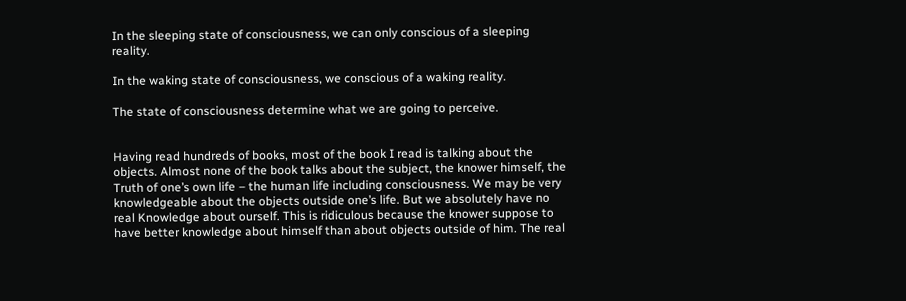In the sleeping state of consciousness, we can only conscious of a sleeping reality.

In the waking state of consciousness, we conscious of a waking reality.

The state of consciousness determine what we are going to perceive.


Having read hundreds of books, most of the book I read is talking about the objects. Almost none of the book talks about the subject, the knower himself, the Truth of one’s own life – the human life including consciousness. We may be very knowledgeable about the objects outside one’s life. But we absolutely have no real Knowledge about ourself. This is ridiculous because the knower suppose to have better knowledge about himself than about objects outside of him. The real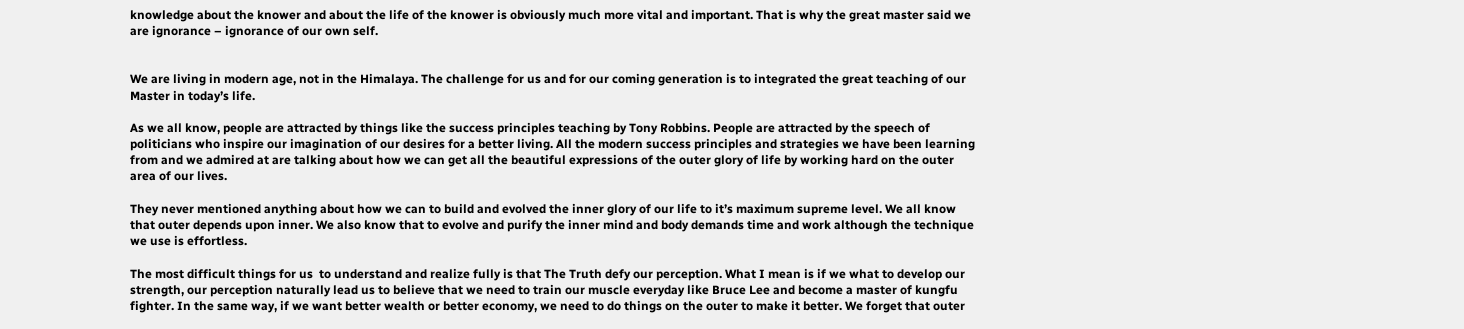knowledge about the knower and about the life of the knower is obviously much more vital and important. That is why the great master said we are ignorance – ignorance of our own self.


We are living in modern age, not in the Himalaya. The challenge for us and for our coming generation is to integrated the great teaching of our Master in today’s life.

As we all know, people are attracted by things like the success principles teaching by Tony Robbins. People are attracted by the speech of politicians who inspire our imagination of our desires for a better living. All the modern success principles and strategies we have been learning from and we admired at are talking about how we can get all the beautiful expressions of the outer glory of life by working hard on the outer area of our lives.

They never mentioned anything about how we can to build and evolved the inner glory of our life to it’s maximum supreme level. We all know that outer depends upon inner. We also know that to evolve and purify the inner mind and body demands time and work although the technique we use is effortless.

The most difficult things for us  to understand and realize fully is that The Truth defy our perception. What I mean is if we what to develop our strength, our perception naturally lead us to believe that we need to train our muscle everyday like Bruce Lee and become a master of kungfu fighter. In the same way, if we want better wealth or better economy, we need to do things on the outer to make it better. We forget that outer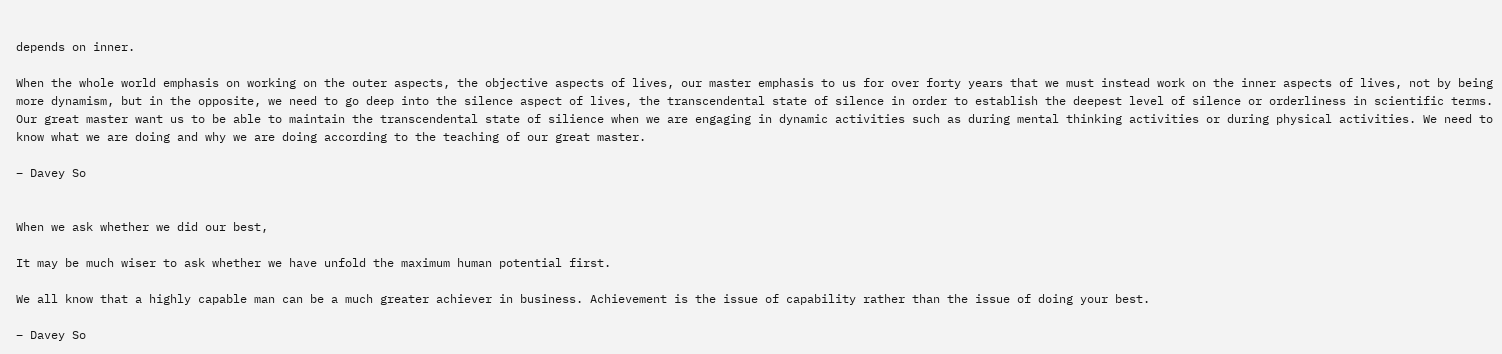depends on inner.

When the whole world emphasis on working on the outer aspects, the objective aspects of lives, our master emphasis to us for over forty years that we must instead work on the inner aspects of lives, not by being more dynamism, but in the opposite, we need to go deep into the silence aspect of lives, the transcendental state of silence in order to establish the deepest level of silence or orderliness in scientific terms. Our great master want us to be able to maintain the transcendental state of silience when we are engaging in dynamic activities such as during mental thinking activities or during physical activities. We need to know what we are doing and why we are doing according to the teaching of our great master.

– Davey So


When we ask whether we did our best,

It may be much wiser to ask whether we have unfold the maximum human potential first.

We all know that a highly capable man can be a much greater achiever in business. Achievement is the issue of capability rather than the issue of doing your best.

– Davey So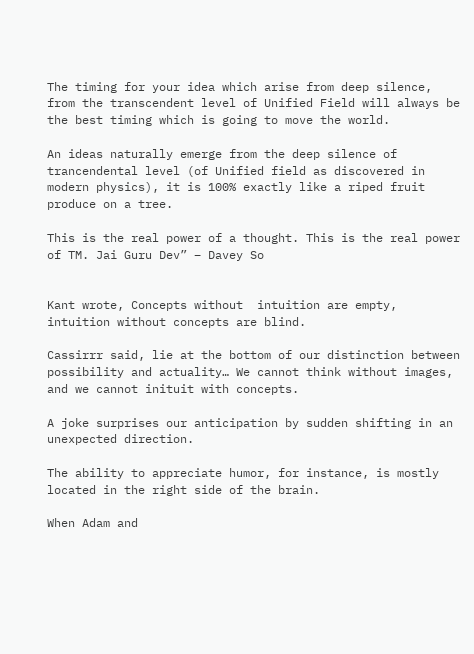The timing for your idea which arise from deep silence, from the transcendent level of Unified Field will always be the best timing which is going to move the world.

An ideas naturally emerge from the deep silence of trancendental level (of Unified field as discovered in modern physics), it is 100% exactly like a riped fruit produce on a tree.

This is the real power of a thought. This is the real power of TM. Jai Guru Dev” – Davey So


Kant wrote, Concepts without  intuition are empty, intuition without concepts are blind.

Cassirrr said, lie at the bottom of our distinction between possibility and actuality… We cannot think without images, and we cannot inituit with concepts.

A joke surprises our anticipation by sudden shifting in an unexpected direction.

The ability to appreciate humor, for instance, is mostly located in the right side of the brain.

When Adam and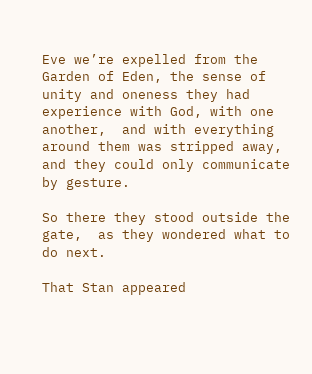Eve we’re expelled from the Garden of Eden, the sense of unity and oneness they had experience with God, with one another,  and with everything around them was stripped away, and they could only communicate by gesture.

So there they stood outside the gate,  as they wondered what to do next.

That Stan appeared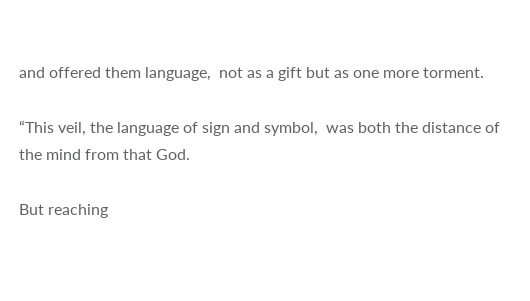and offered them language,  not as a gift but as one more torment.

“This veil, the language of sign and symbol,  was both the distance of the mind from that God.

But reaching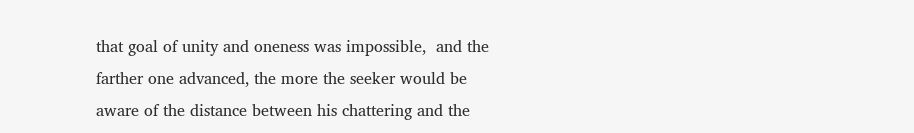that goal of unity and oneness was impossible,  and the farther one advanced, the more the seeker would be aware of the distance between his chattering and the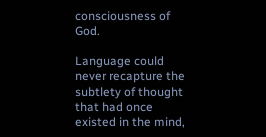consciousness of God.

Language could never recapture the subtlety of thought that had once existed in the mind,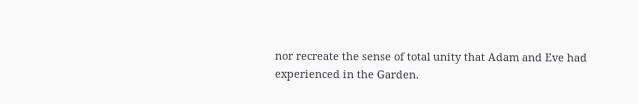nor recreate the sense of total unity that Adam and Eve had experienced in the Garden.